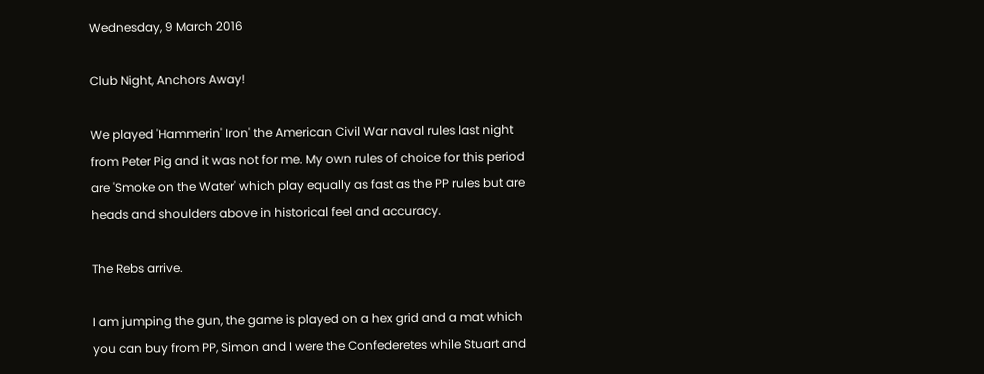Wednesday, 9 March 2016

Club Night, Anchors Away!

We played 'Hammerin' Iron' the American Civil War naval rules last night from Peter Pig and it was not for me. My own rules of choice for this period are 'Smoke on the Water' which play equally as fast as the PP rules but are heads and shoulders above in historical feel and accuracy.

The Rebs arrive.

I am jumping the gun, the game is played on a hex grid and a mat which you can buy from PP, Simon and I were the Confederetes while Stuart and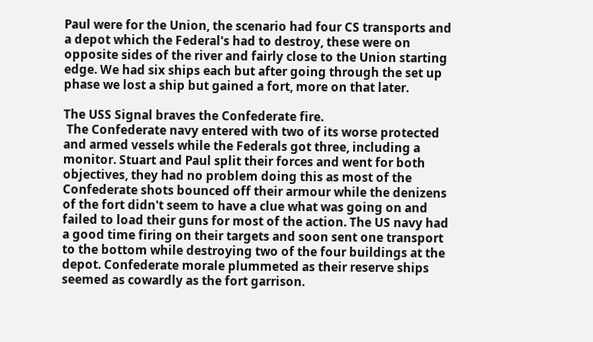Paul were for the Union, the scenario had four CS transports and a depot which the Federal's had to destroy, these were on opposite sides of the river and fairly close to the Union starting edge. We had six ships each but after going through the set up phase we lost a ship but gained a fort, more on that later.

The USS Signal braves the Confederate fire.
 The Confederate navy entered with two of its worse protected and armed vessels while the Federals got three, including a monitor. Stuart and Paul split their forces and went for both objectives, they had no problem doing this as most of the Confederate shots bounced off their armour while the denizens of the fort didn't seem to have a clue what was going on and failed to load their guns for most of the action. The US navy had a good time firing on their targets and soon sent one transport to the bottom while destroying two of the four buildings at the depot. Confederate morale plummeted as their reserve ships seemed as cowardly as the fort garrison.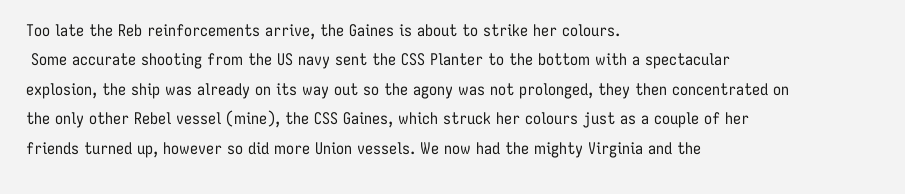Too late the Reb reinforcements arrive, the Gaines is about to strike her colours.
 Some accurate shooting from the US navy sent the CSS Planter to the bottom with a spectacular explosion, the ship was already on its way out so the agony was not prolonged, they then concentrated on the only other Rebel vessel (mine), the CSS Gaines, which struck her colours just as a couple of her friends turned up, however so did more Union vessels. We now had the mighty Virginia and the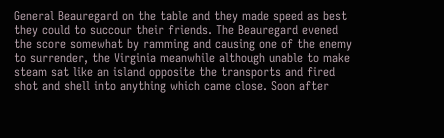General Beauregard on the table and they made speed as best they could to succour their friends. The Beauregard evened the score somewhat by ramming and causing one of the enemy to surrender, the Virginia meanwhile although unable to make steam sat like an island opposite the transports and fired shot and shell into anything which came close. Soon after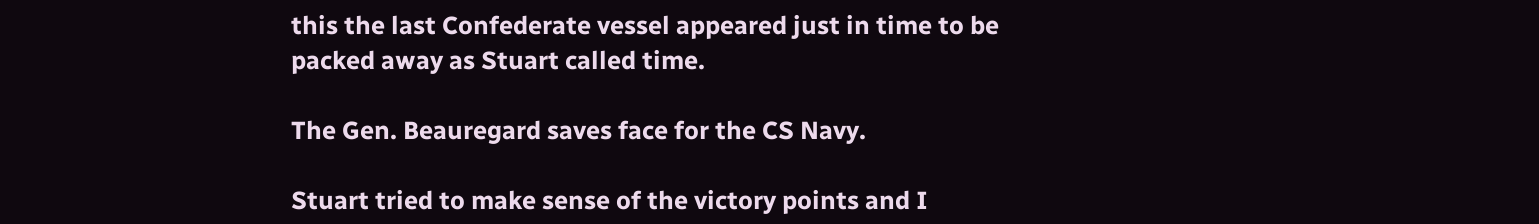this the last Confederate vessel appeared just in time to be packed away as Stuart called time.

The Gen. Beauregard saves face for the CS Navy.

Stuart tried to make sense of the victory points and I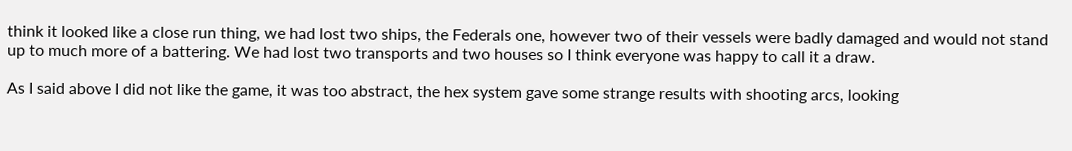think it looked like a close run thing, we had lost two ships, the Federals one, however two of their vessels were badly damaged and would not stand up to much more of a battering. We had lost two transports and two houses so I think everyone was happy to call it a draw.

As I said above I did not like the game, it was too abstract, the hex system gave some strange results with shooting arcs, looking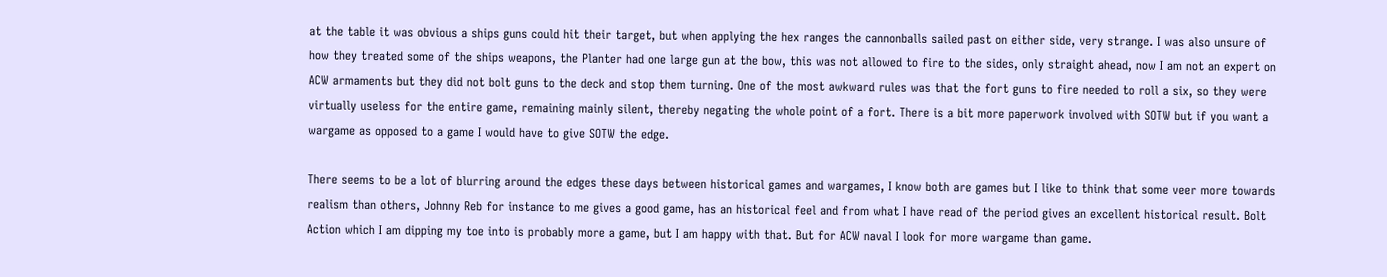at the table it was obvious a ships guns could hit their target, but when applying the hex ranges the cannonballs sailed past on either side, very strange. I was also unsure of how they treated some of the ships weapons, the Planter had one large gun at the bow, this was not allowed to fire to the sides, only straight ahead, now I am not an expert on ACW armaments but they did not bolt guns to the deck and stop them turning. One of the most awkward rules was that the fort guns to fire needed to roll a six, so they were virtually useless for the entire game, remaining mainly silent, thereby negating the whole point of a fort. There is a bit more paperwork involved with SOTW but if you want a wargame as opposed to a game I would have to give SOTW the edge.

There seems to be a lot of blurring around the edges these days between historical games and wargames, I know both are games but I like to think that some veer more towards realism than others, Johnny Reb for instance to me gives a good game, has an historical feel and from what I have read of the period gives an excellent historical result. Bolt Action which I am dipping my toe into is probably more a game, but I am happy with that. But for ACW naval I look for more wargame than game.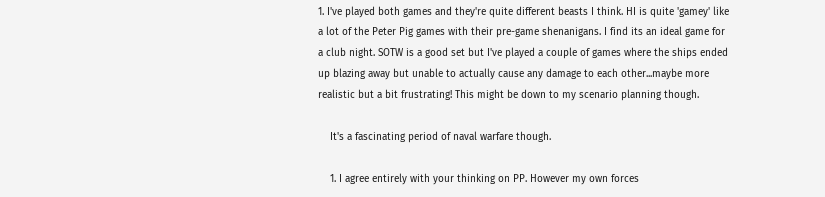1. I've played both games and they're quite different beasts I think. HI is quite 'gamey' like a lot of the Peter Pig games with their pre-game shenanigans. I find its an ideal game for a club night. SOTW is a good set but I've played a couple of games where the ships ended up blazing away but unable to actually cause any damage to each other...maybe more realistic but a bit frustrating! This might be down to my scenario planning though.

    It's a fascinating period of naval warfare though.

    1. I agree entirely with your thinking on PP. However my own forces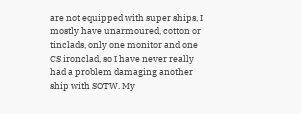are not equipped with super ships, I mostly have unarmoured, cotton or tinclads, only one monitor and one CS ironclad, so I have never really had a problem damaging another ship with SOTW. My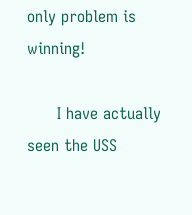only problem is winning!

      I have actually seen the USS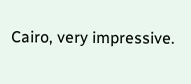Cairo, very impressive.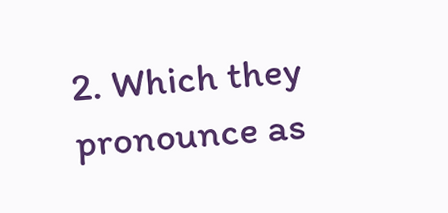2. Which they pronounce as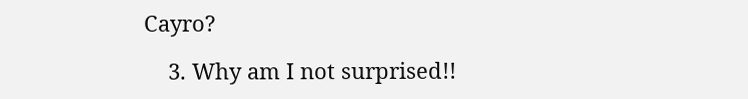Cayro?

    3. Why am I not surprised!!